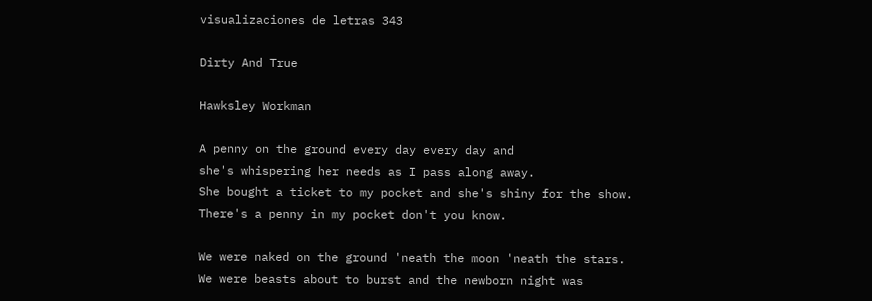visualizaciones de letras 343

Dirty And True

Hawksley Workman

A penny on the ground every day every day and
she's whispering her needs as I pass along away.
She bought a ticket to my pocket and she's shiny for the show.
There's a penny in my pocket don't you know.

We were naked on the ground 'neath the moon 'neath the stars.
We were beasts about to burst and the newborn night was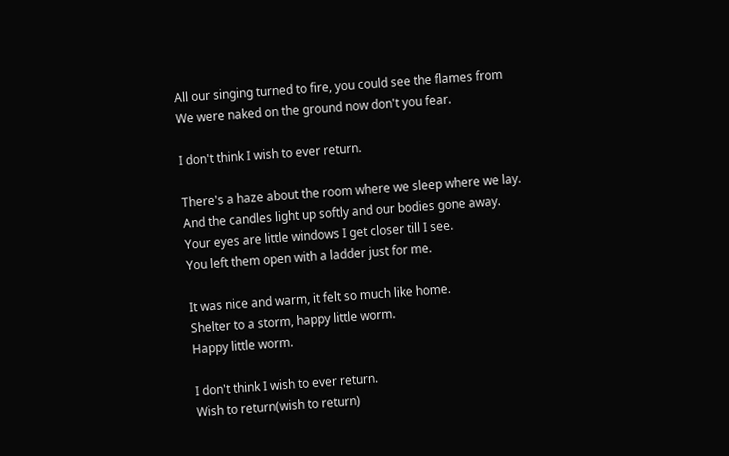All our singing turned to fire, you could see the flames from
We were naked on the ground now don't you fear.

I don't think I wish to ever return.

There's a haze about the room where we sleep where we lay.
And the candles light up softly and our bodies gone away.
Your eyes are little windows I get closer till I see.
You left them open with a ladder just for me.

It was nice and warm, it felt so much like home.
Shelter to a storm, happy little worm.
Happy little worm.

I don't think I wish to ever return.
Wish to return(wish to return)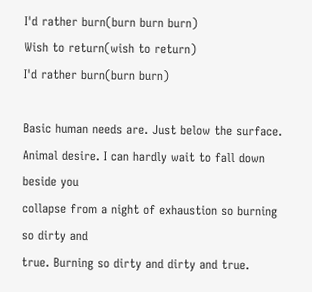I'd rather burn(burn burn burn)
Wish to return(wish to return)
I'd rather burn(burn burn)

Basic human needs are. Just below the surface.
Animal desire. I can hardly wait to fall down beside you
collapse from a night of exhaustion so burning so dirty and
true. Burning so dirty and dirty and true.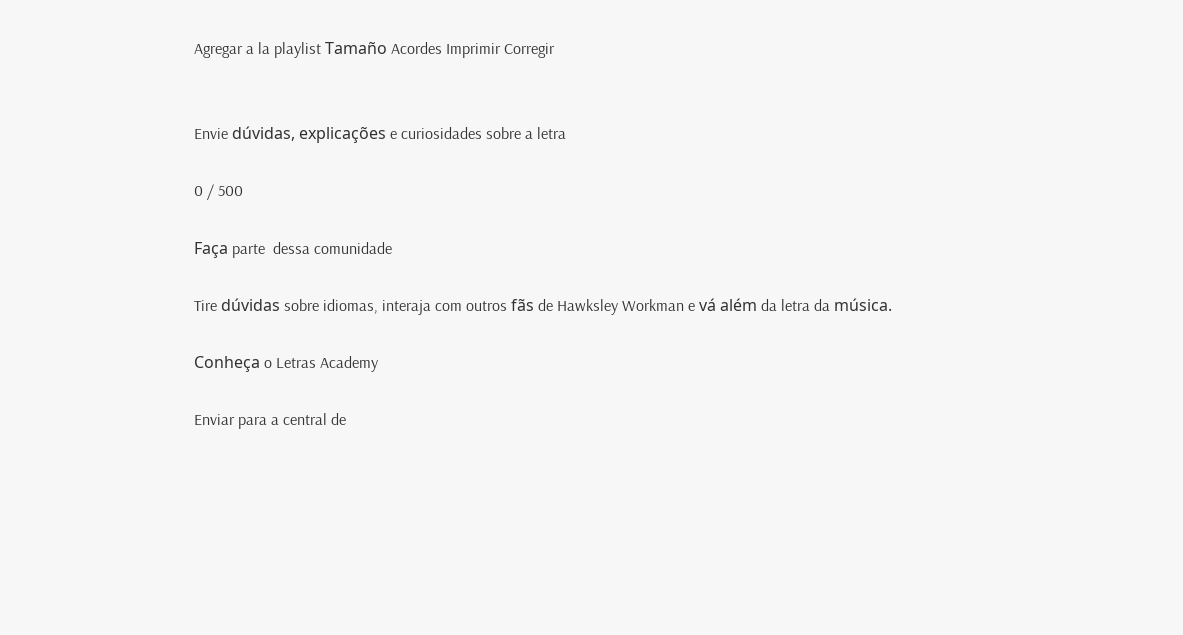Agregar a la playlist Tamaño Acordes Imprimir Corregir


Envie dúvidas, explicações e curiosidades sobre a letra

0 / 500

Faça parte  dessa comunidade

Tire dúvidas sobre idiomas, interaja com outros fãs de Hawksley Workman e vá além da letra da música.

Conheça o Letras Academy

Enviar para a central de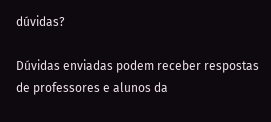dúvidas?

Dúvidas enviadas podem receber respostas de professores e alunos da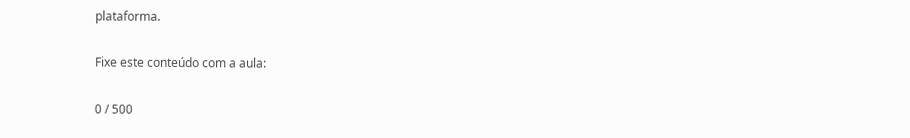plataforma.

Fixe este conteúdo com a aula:

0 / 500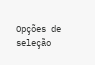Opções de seleção